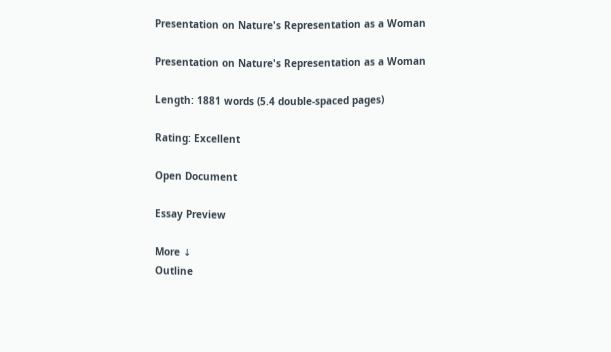Presentation on Nature's Representation as a Woman

Presentation on Nature's Representation as a Woman

Length: 1881 words (5.4 double-spaced pages)

Rating: Excellent

Open Document

Essay Preview

More ↓
Outline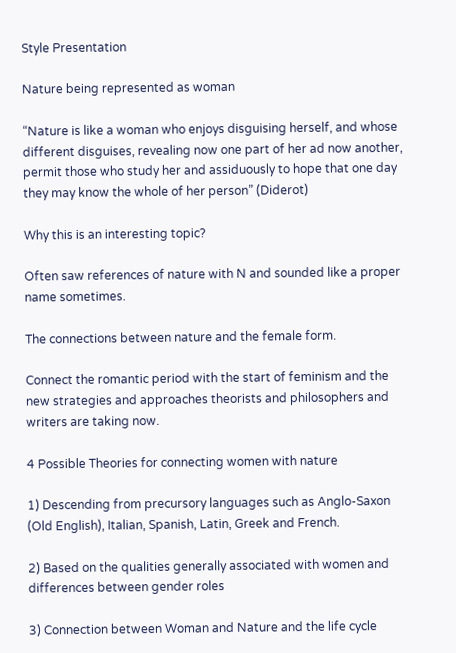Style Presentation

Nature being represented as woman

“Nature is like a woman who enjoys disguising herself, and whose different disguises, revealing now one part of her ad now another, permit those who study her and assiduously to hope that one day they may know the whole of her person” (Diderot)

Why this is an interesting topic?

Often saw references of nature with N and sounded like a proper name sometimes.

The connections between nature and the female form.

Connect the romantic period with the start of feminism and the new strategies and approaches theorists and philosophers and writers are taking now.

4 Possible Theories for connecting women with nature

1) Descending from precursory languages such as Anglo-Saxon (Old English), Italian, Spanish, Latin, Greek and French.

2) Based on the qualities generally associated with women and differences between gender roles

3) Connection between Woman and Nature and the life cycle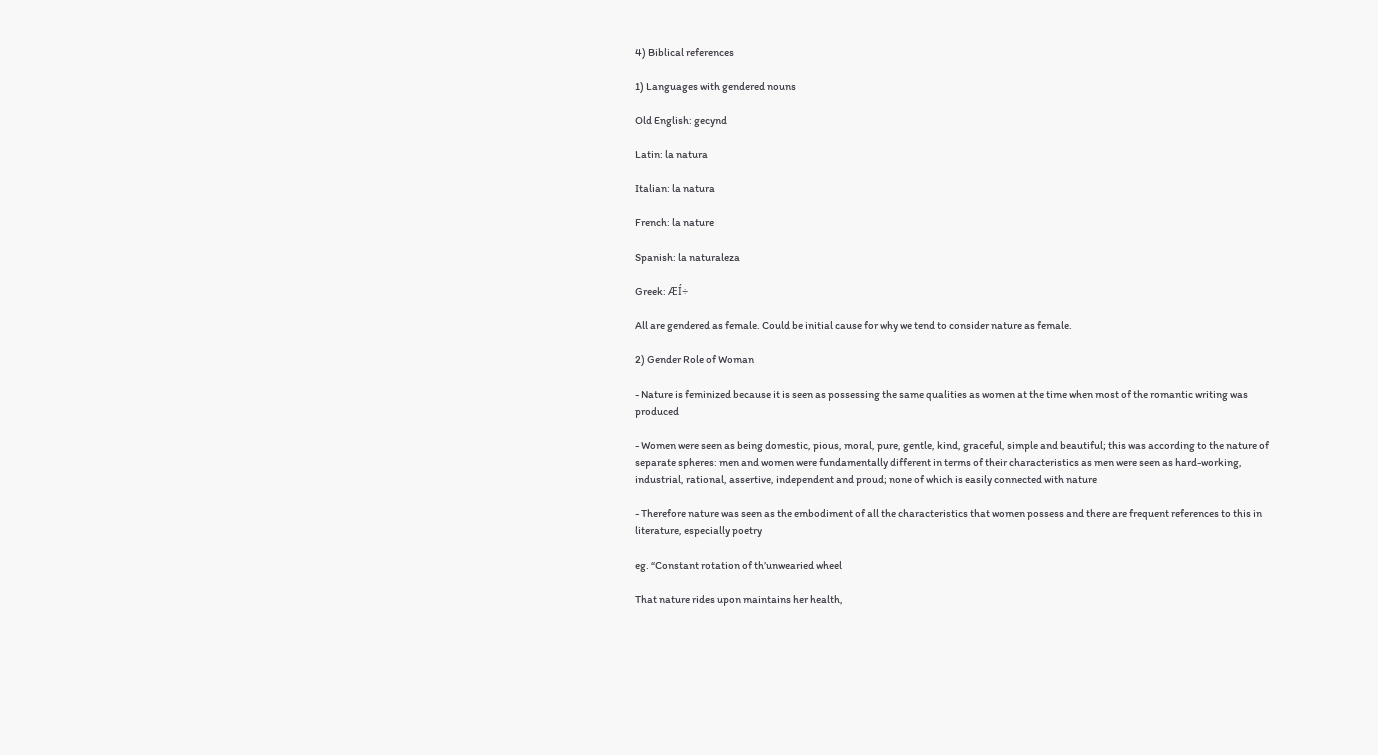4) Biblical references

1) Languages with gendered nouns

Old English: gecynd

Latin: la natura

Italian: la natura

French: la nature

Spanish: la naturaleza

Greek: ÆÍ÷

All are gendered as female. Could be initial cause for why we tend to consider nature as female.

2) Gender Role of Woman

- Nature is feminized because it is seen as possessing the same qualities as women at the time when most of the romantic writing was produced

- Women were seen as being domestic, pious, moral, pure, gentle, kind, graceful, simple and beautiful; this was according to the nature of separate spheres: men and women were fundamentally different in terms of their characteristics as men were seen as hard-working, industrial, rational, assertive, independent and proud; none of which is easily connected with nature

- Therefore nature was seen as the embodiment of all the characteristics that women possess and there are frequent references to this in literature, especially poetry

eg. “Constant rotation of th’unwearied wheel

That nature rides upon maintains her health,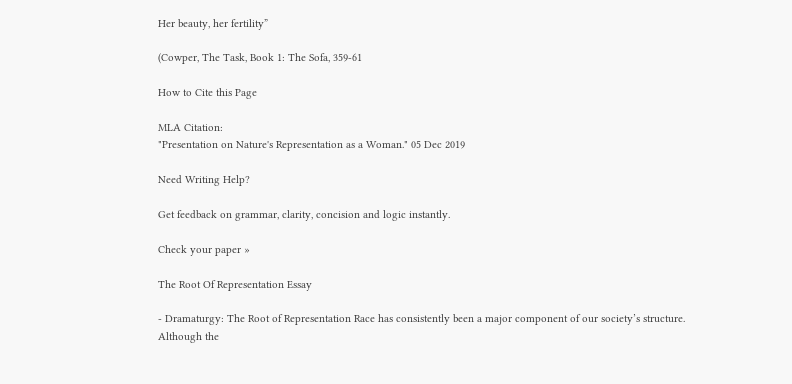Her beauty, her fertility”

(Cowper, The Task, Book 1: The Sofa, 359-61

How to Cite this Page

MLA Citation:
"Presentation on Nature's Representation as a Woman." 05 Dec 2019

Need Writing Help?

Get feedback on grammar, clarity, concision and logic instantly.

Check your paper »

The Root Of Representation Essay

- Dramaturgy: The Root of Representation Race has consistently been a major component of our society’s structure. Although the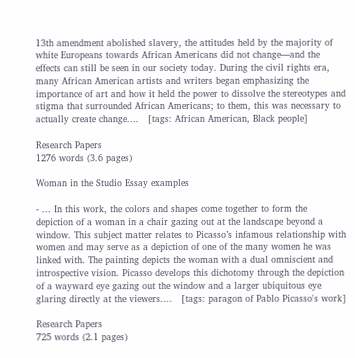13th amendment abolished slavery, the attitudes held by the majority of white Europeans towards African Americans did not change—and the effects can still be seen in our society today. During the civil rights era, many African American artists and writers began emphasizing the importance of art and how it held the power to dissolve the stereotypes and stigma that surrounded African Americans; to them, this was necessary to actually create change....   [tags: African American, Black people]

Research Papers
1276 words (3.6 pages)

Woman in the Studio Essay examples

- ... In this work, the colors and shapes come together to form the depiction of a woman in a chair gazing out at the landscape beyond a window. This subject matter relates to Picasso’s infamous relationship with women and may serve as a depiction of one of the many women he was linked with. The painting depicts the woman with a dual omniscient and introspective vision. Picasso develops this dichotomy through the depiction of a wayward eye gazing out the window and a larger ubiquitous eye glaring directly at the viewers....   [tags: paragon of Pablo Picasso's work]

Research Papers
725 words (2.1 pages)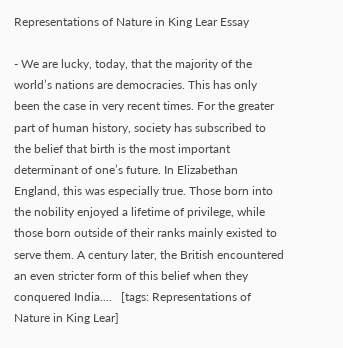Representations of Nature in King Lear Essay

- We are lucky, today, that the majority of the world’s nations are democracies. This has only been the case in very recent times. For the greater part of human history, society has subscribed to the belief that birth is the most important determinant of one’s future. In Elizabethan England, this was especially true. Those born into the nobility enjoyed a lifetime of privilege, while those born outside of their ranks mainly existed to serve them. A century later, the British encountered an even stricter form of this belief when they conquered India....   [tags: Representations of Nature in King Lear]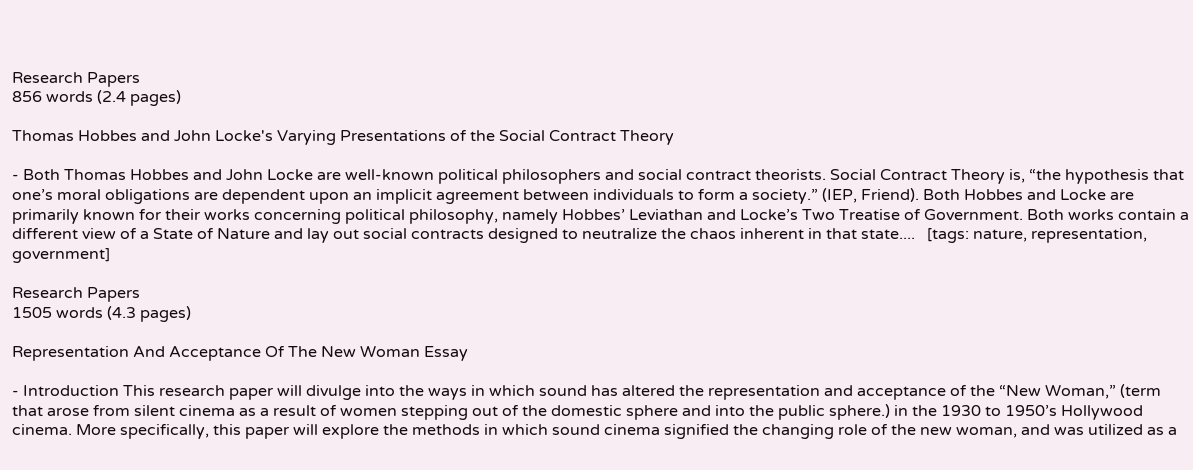Research Papers
856 words (2.4 pages)

Thomas Hobbes and John Locke's Varying Presentations of the Social Contract Theory

- Both Thomas Hobbes and John Locke are well-known political philosophers and social contract theorists. Social Contract Theory is, “the hypothesis that one’s moral obligations are dependent upon an implicit agreement between individuals to form a society.” (IEP, Friend). Both Hobbes and Locke are primarily known for their works concerning political philosophy, namely Hobbes’ Leviathan and Locke’s Two Treatise of Government. Both works contain a different view of a State of Nature and lay out social contracts designed to neutralize the chaos inherent in that state....   [tags: nature, representation, government]

Research Papers
1505 words (4.3 pages)

Representation And Acceptance Of The New Woman Essay

- Introduction This research paper will divulge into the ways in which sound has altered the representation and acceptance of the “New Woman,” (term that arose from silent cinema as a result of women stepping out of the domestic sphere and into the public sphere.) in the 1930 to 1950’s Hollywood cinema. More specifically, this paper will explore the methods in which sound cinema signified the changing role of the new woman, and was utilized as a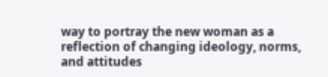way to portray the new woman as a reflection of changing ideology, norms, and attitudes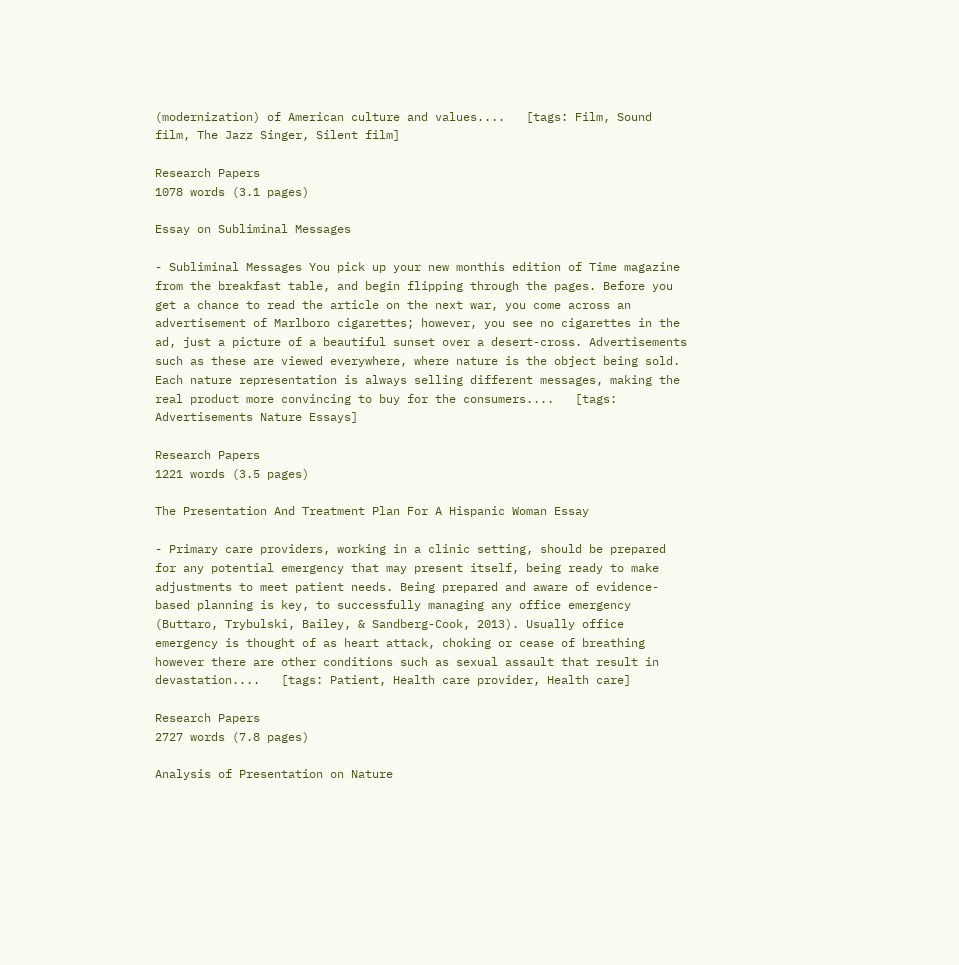(modernization) of American culture and values....   [tags: Film, Sound film, The Jazz Singer, Silent film]

Research Papers
1078 words (3.1 pages)

Essay on Subliminal Messages

- Subliminal Messages You pick up your new monthís edition of Time magazine from the breakfast table, and begin flipping through the pages. Before you get a chance to read the article on the next war, you come across an advertisement of Marlboro cigarettes; however, you see no cigarettes in the ad, just a picture of a beautiful sunset over a desert-cross. Advertisements such as these are viewed everywhere, where nature is the object being sold. Each nature representation is always selling different messages, making the real product more convincing to buy for the consumers....   [tags: Advertisements Nature Essays]

Research Papers
1221 words (3.5 pages)

The Presentation And Treatment Plan For A Hispanic Woman Essay

- Primary care providers, working in a clinic setting, should be prepared for any potential emergency that may present itself, being ready to make adjustments to meet patient needs. Being prepared and aware of evidence-based planning is key, to successfully managing any office emergency (Buttaro, Trybulski, Bailey, & Sandberg-Cook, 2013). Usually office emergency is thought of as heart attack, choking or cease of breathing however there are other conditions such as sexual assault that result in devastation....   [tags: Patient, Health care provider, Health care]

Research Papers
2727 words (7.8 pages)

Analysis of Presentation on Nature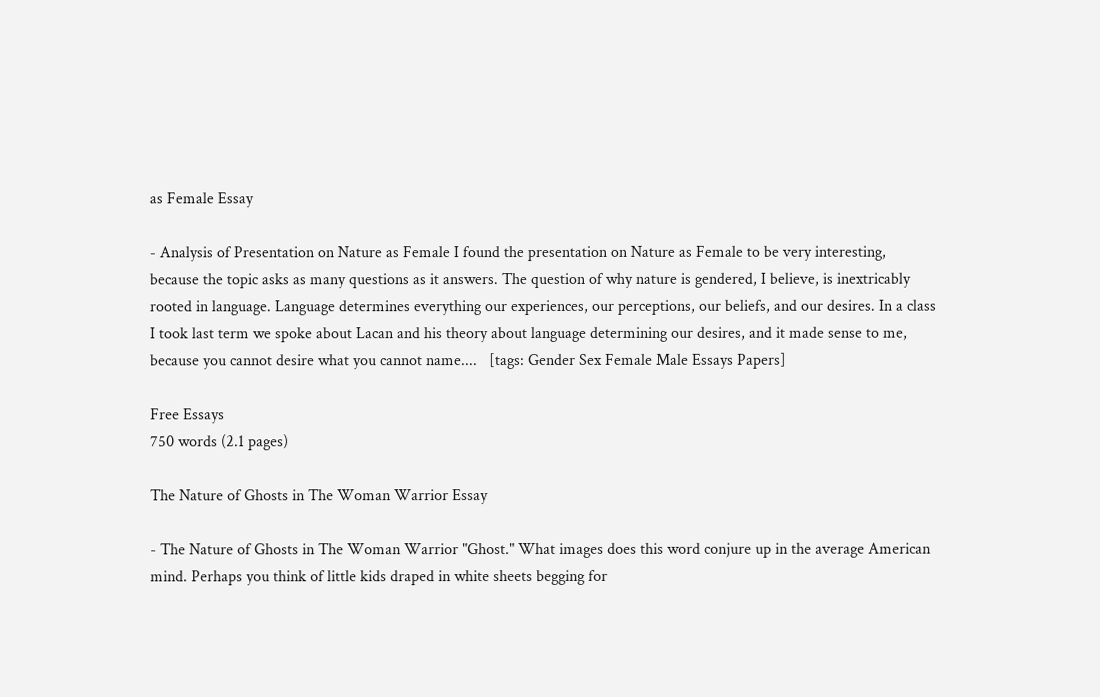as Female Essay

- Analysis of Presentation on Nature as Female I found the presentation on Nature as Female to be very interesting, because the topic asks as many questions as it answers. The question of why nature is gendered, I believe, is inextricably rooted in language. Language determines everything our experiences, our perceptions, our beliefs, and our desires. In a class I took last term we spoke about Lacan and his theory about language determining our desires, and it made sense to me, because you cannot desire what you cannot name....   [tags: Gender Sex Female Male Essays Papers]

Free Essays
750 words (2.1 pages)

The Nature of Ghosts in The Woman Warrior Essay

- The Nature of Ghosts in The Woman Warrior "Ghost." What images does this word conjure up in the average American mind. Perhaps you think of little kids draped in white sheets begging for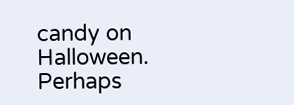candy on Halloween. Perhaps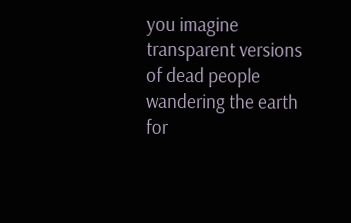you imagine transparent versions of dead people wandering the earth for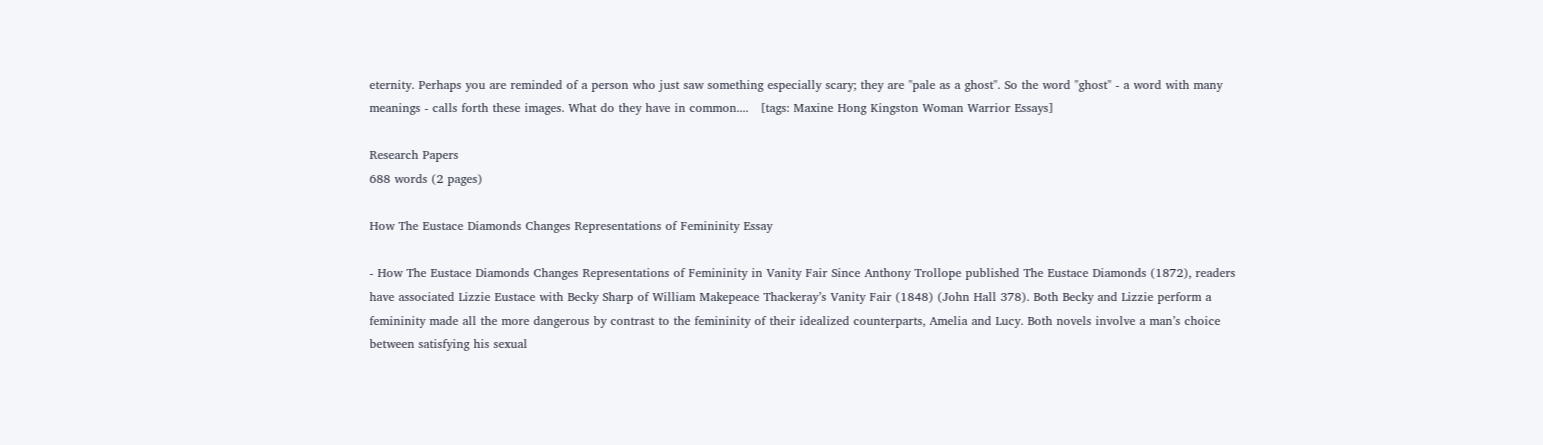eternity. Perhaps you are reminded of a person who just saw something especially scary; they are "pale as a ghost". So the word "ghost" - a word with many meanings - calls forth these images. What do they have in common....   [tags: Maxine Hong Kingston Woman Warrior Essays]

Research Papers
688 words (2 pages)

How The Eustace Diamonds Changes Representations of Femininity Essay

- How The Eustace Diamonds Changes Representations of Femininity in Vanity Fair Since Anthony Trollope published The Eustace Diamonds (1872), readers have associated Lizzie Eustace with Becky Sharp of William Makepeace Thackeray’s Vanity Fair (1848) (John Hall 378). Both Becky and Lizzie perform a femininity made all the more dangerous by contrast to the femininity of their idealized counterparts, Amelia and Lucy. Both novels involve a man’s choice between satisfying his sexual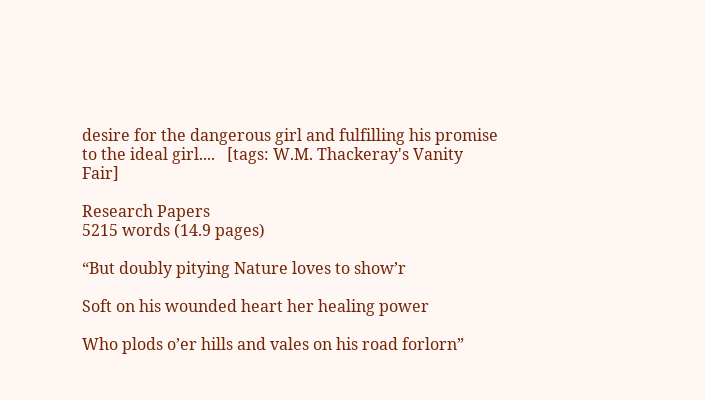desire for the dangerous girl and fulfilling his promise to the ideal girl....   [tags: W.M. Thackeray's Vanity Fair]

Research Papers
5215 words (14.9 pages)

“But doubly pitying Nature loves to show’r

Soft on his wounded heart her healing power

Who plods o’er hills and vales on his road forlorn”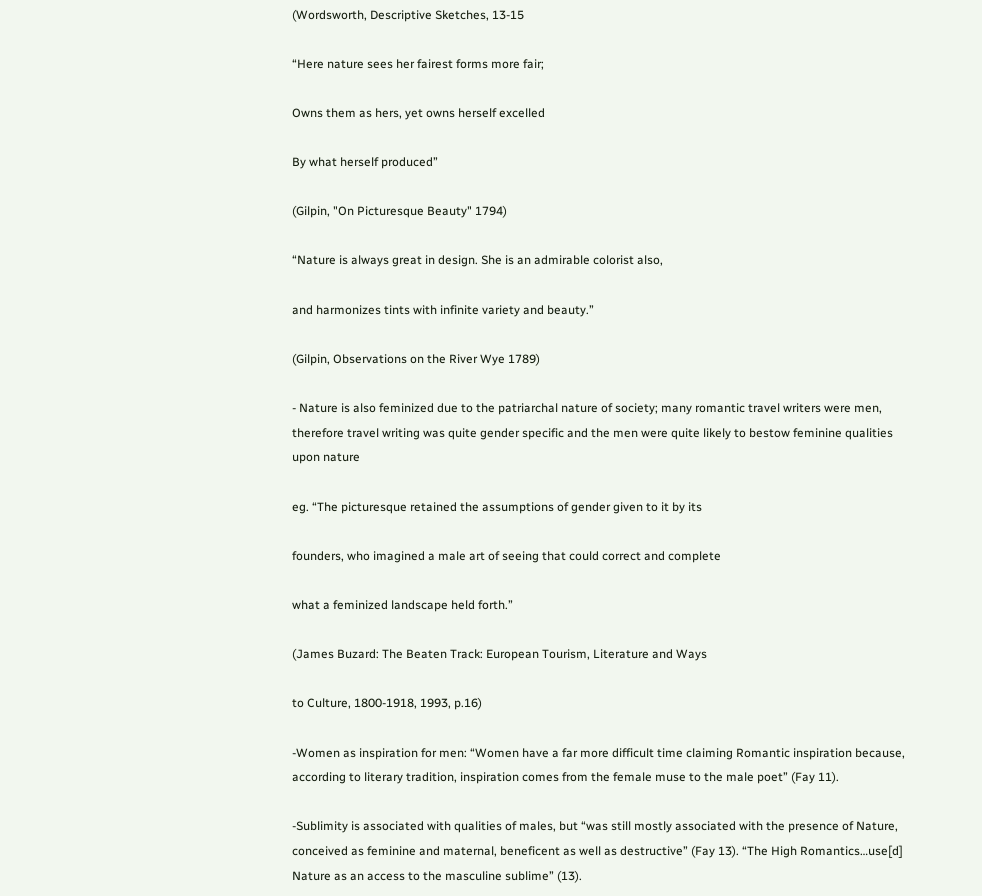(Wordsworth, Descriptive Sketches, 13-15

“Here nature sees her fairest forms more fair;

Owns them as hers, yet owns herself excelled

By what herself produced”

(Gilpin, "On Picturesque Beauty" 1794)

“Nature is always great in design. She is an admirable colorist also,

and harmonizes tints with infinite variety and beauty.”

(Gilpin, Observations on the River Wye 1789)

- Nature is also feminized due to the patriarchal nature of society; many romantic travel writers were men, therefore travel writing was quite gender specific and the men were quite likely to bestow feminine qualities upon nature

eg. “The picturesque retained the assumptions of gender given to it by its

founders, who imagined a male art of seeing that could correct and complete

what a feminized landscape held forth.”

(James Buzard: The Beaten Track: European Tourism, Literature and Ways

to Culture, 1800-1918, 1993, p.16)

-Women as inspiration for men: “Women have a far more difficult time claiming Romantic inspiration because, according to literary tradition, inspiration comes from the female muse to the male poet” (Fay 11).

-Sublimity is associated with qualities of males, but “was still mostly associated with the presence of Nature, conceived as feminine and maternal, beneficent as well as destructive” (Fay 13). “The High Romantics…use[d] Nature as an access to the masculine sublime” (13).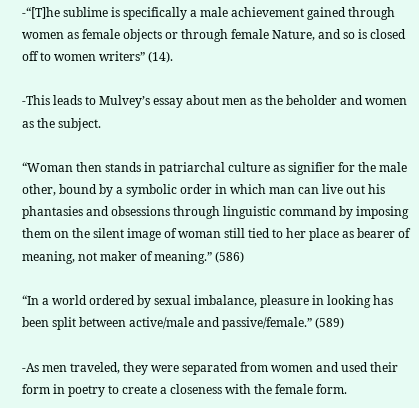-“[T]he sublime is specifically a male achievement gained through women as female objects or through female Nature, and so is closed off to women writers” (14).

-This leads to Mulvey’s essay about men as the beholder and women as the subject.

“Woman then stands in patriarchal culture as signifier for the male other, bound by a symbolic order in which man can live out his phantasies and obsessions through linguistic command by imposing them on the silent image of woman still tied to her place as bearer of meaning, not maker of meaning.” (586)

“In a world ordered by sexual imbalance, pleasure in looking has been split between active/male and passive/female.” (589)

-As men traveled, they were separated from women and used their form in poetry to create a closeness with the female form.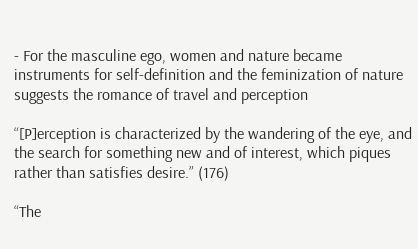- For the masculine ego, women and nature became instruments for self-definition and the feminization of nature suggests the romance of travel and perception

“[P]erception is characterized by the wandering of the eye, and the search for something new and of interest, which piques rather than satisfies desire.” (176)

“The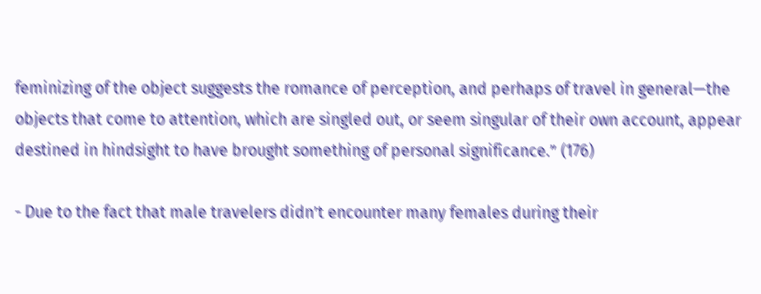feminizing of the object suggests the romance of perception, and perhaps of travel in general—the objects that come to attention, which are singled out, or seem singular of their own account, appear destined in hindsight to have brought something of personal significance.” (176)

- Due to the fact that male travelers didn’t encounter many females during their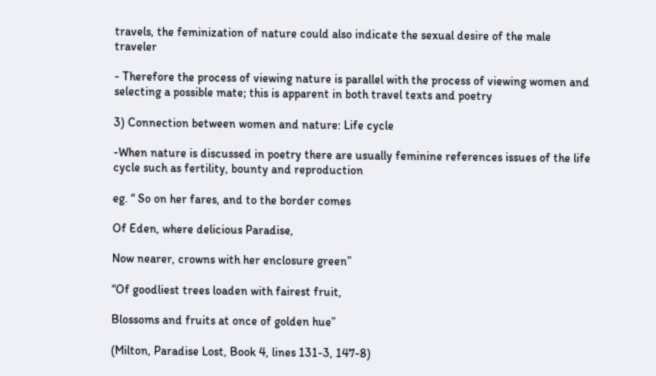travels, the feminization of nature could also indicate the sexual desire of the male traveler

- Therefore the process of viewing nature is parallel with the process of viewing women and selecting a possible mate; this is apparent in both travel texts and poetry

3) Connection between women and nature: Life cycle

-When nature is discussed in poetry there are usually feminine references issues of the life cycle such as fertility, bounty and reproduction

eg. “ So on her fares, and to the border comes

Of Eden, where delicious Paradise,

Now nearer, crowns with her enclosure green”

“Of goodliest trees loaden with fairest fruit,

Blossoms and fruits at once of golden hue”

(Milton, Paradise Lost, Book 4, lines 131-3, 147-8)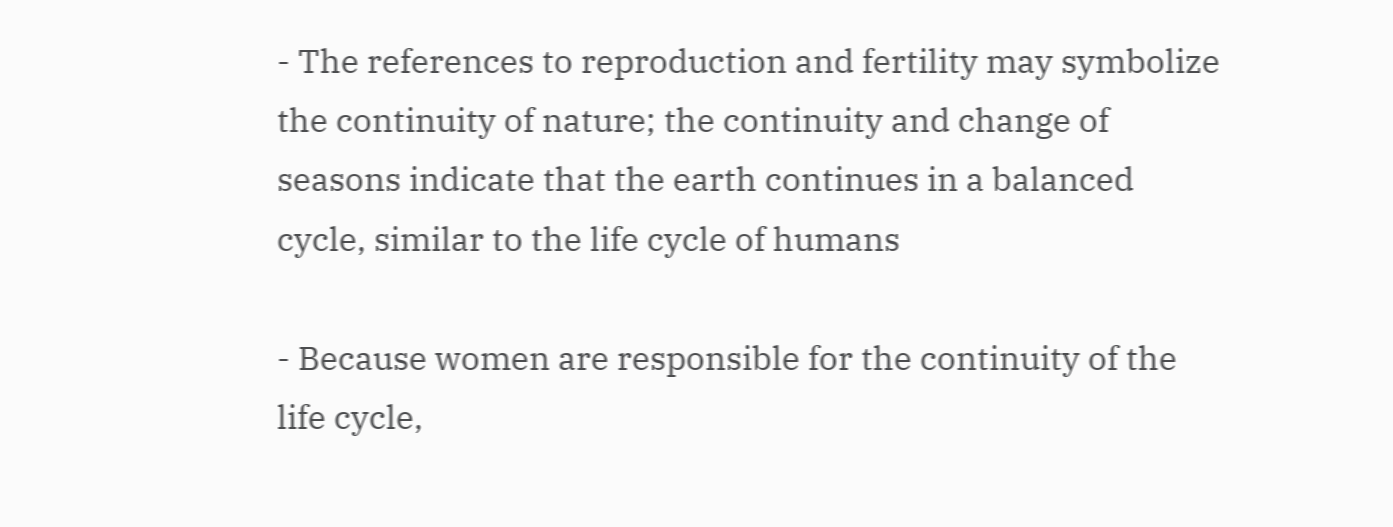- The references to reproduction and fertility may symbolize the continuity of nature; the continuity and change of seasons indicate that the earth continues in a balanced cycle, similar to the life cycle of humans

- Because women are responsible for the continuity of the life cycle,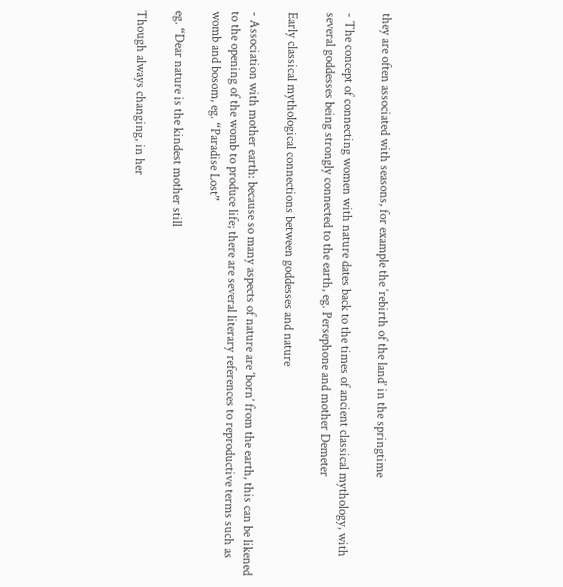they are often associated with seasons, for example the ‘rebirth of the land’ in the springtime

- The concept of connecting women with nature dates back to the times of ancient classical mythology, with several goddesses being strongly connected to the earth, eg. Persephone and mother Demeter

Early classical mythological connections between goddesses and nature

- Association with mother earth: because so many aspects of nature are ‘born’ from the earth, this can be likened to the opening of the womb to produce life; there are several literary references to reproductive terms such as womb and bosom, eg. “Paradise Lost”

eg. “Dear nature is the kindest mother still

Though always changing, in her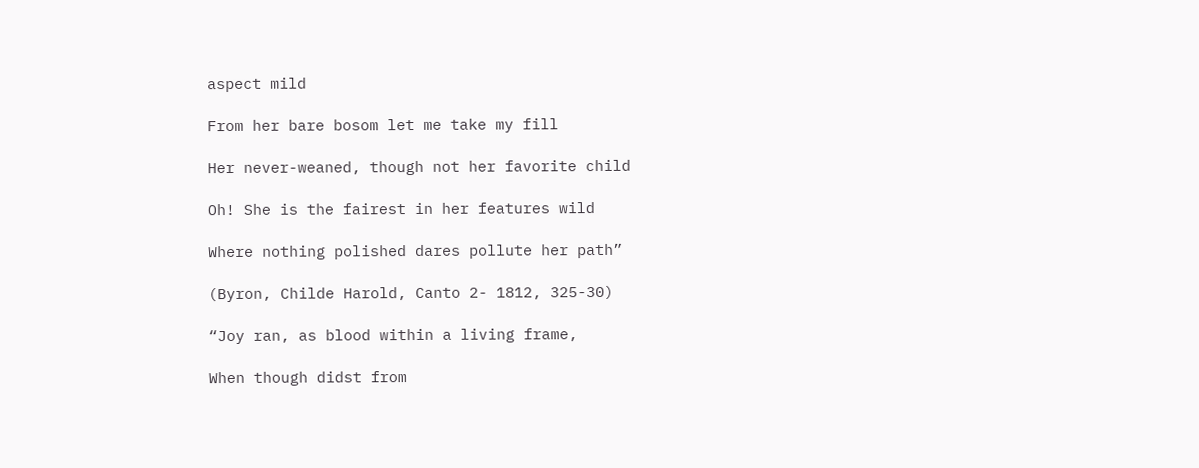aspect mild

From her bare bosom let me take my fill

Her never-weaned, though not her favorite child

Oh! She is the fairest in her features wild

Where nothing polished dares pollute her path”

(Byron, Childe Harold, Canto 2- 1812, 325-30)

“Joy ran, as blood within a living frame,

When though didst from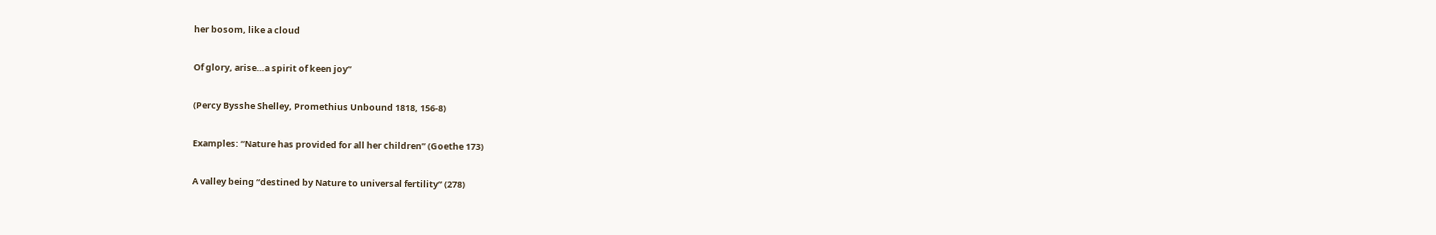her bosom, like a cloud

Of glory, arise…a spirit of keen joy”

(Percy Bysshe Shelley, Promethius Unbound 1818, 156-8)

Examples: “Nature has provided for all her children” (Goethe 173)

A valley being “destined by Nature to universal fertility” (278)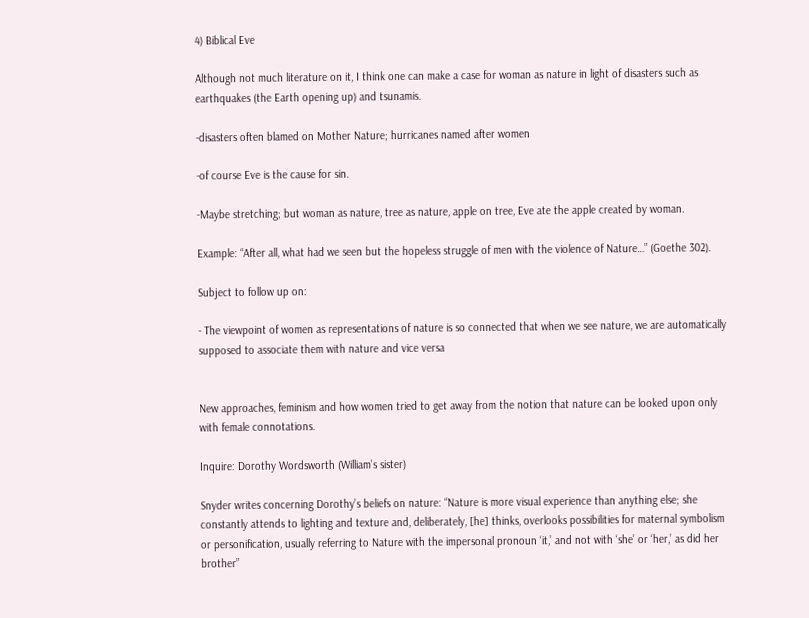4) Biblical Eve

Although not much literature on it, I think one can make a case for woman as nature in light of disasters such as earthquakes (the Earth opening up) and tsunamis.

-disasters often blamed on Mother Nature; hurricanes named after women

-of course Eve is the cause for sin.

-Maybe stretching; but woman as nature, tree as nature, apple on tree, Eve ate the apple created by woman.

Example: “After all, what had we seen but the hopeless struggle of men with the violence of Nature…” (Goethe 302).

Subject to follow up on:

- The viewpoint of women as representations of nature is so connected that when we see nature, we are automatically supposed to associate them with nature and vice versa


New approaches, feminism and how women tried to get away from the notion that nature can be looked upon only with female connotations.

Inquire: Dorothy Wordsworth (William’s sister)

Snyder writes concerning Dorothy’s beliefs on nature: “Nature is more visual experience than anything else; she constantly attends to lighting and texture and, deliberately, [he] thinks, overlooks possibilities for maternal symbolism or personification, usually referring to Nature with the impersonal pronoun ‘it,’ and not with ‘she’ or ‘her,’ as did her brother”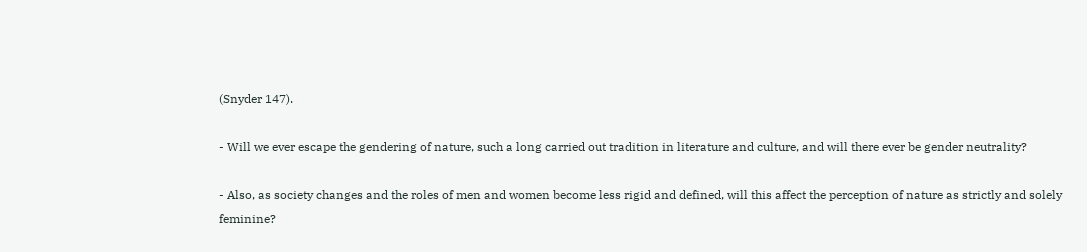(Snyder 147).

- Will we ever escape the gendering of nature, such a long carried out tradition in literature and culture, and will there ever be gender neutrality?

- Also, as society changes and the roles of men and women become less rigid and defined, will this affect the perception of nature as strictly and solely feminine?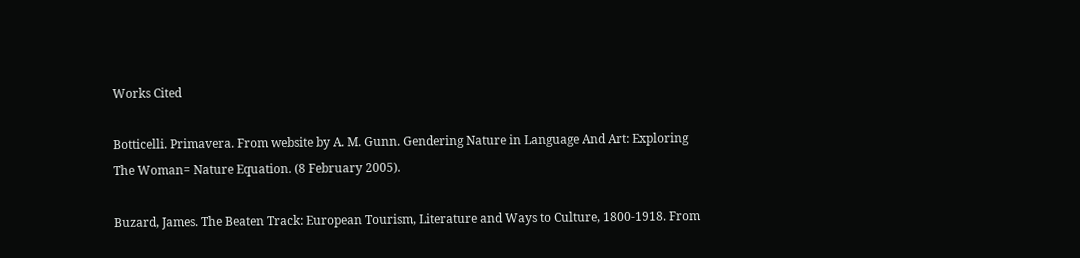Works Cited

Botticelli. Primavera. From website by A. M. Gunn. Gendering Nature in Language And Art: Exploring The Woman= Nature Equation. (8 February 2005).

Buzard, James. The Beaten Track: European Tourism, Literature and Ways to Culture, 1800-1918. From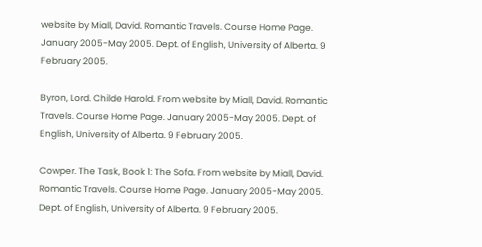website by Miall, David. Romantic Travels. Course Home Page. January 2005-May 2005. Dept. of English, University of Alberta. 9 February 2005.

Byron, Lord. Childe Harold. From website by Miall, David. Romantic Travels. Course Home Page. January 2005-May 2005. Dept. of English, University of Alberta. 9 February 2005.

Cowper. The Task, Book 1: The Sofa. From website by Miall, David. Romantic Travels. Course Home Page. January 2005-May 2005. Dept. of English, University of Alberta. 9 February 2005.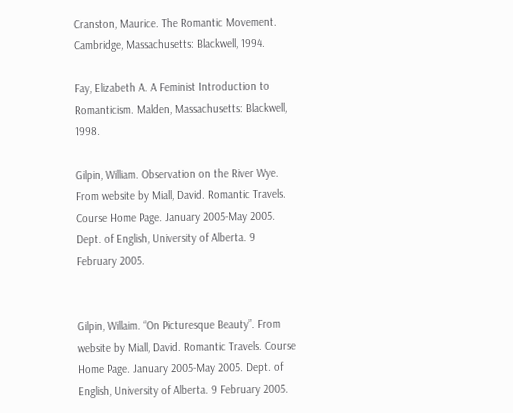Cranston, Maurice. The Romantic Movement. Cambridge, Massachusetts: Blackwell, 1994.

Fay, Elizabeth A. A Feminist Introduction to Romanticism. Malden, Massachusetts: Blackwell, 1998.

Gilpin, William. Observation on the River Wye. From website by Miall, David. Romantic Travels. Course Home Page. January 2005-May 2005. Dept. of English, University of Alberta. 9 February 2005.


Gilpin, Willaim. “On Picturesque Beauty”. From website by Miall, David. Romantic Travels. Course Home Page. January 2005-May 2005. Dept. of English, University of Alberta. 9 February 2005.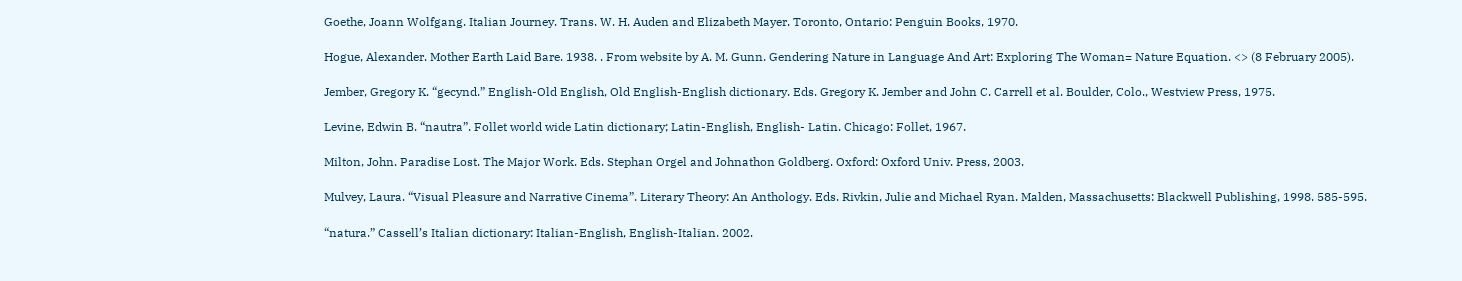Goethe, Joann Wolfgang. Italian Journey. Trans. W. H. Auden and Elizabeth Mayer. Toronto, Ontario: Penguin Books, 1970.

Hogue, Alexander. Mother Earth Laid Bare. 1938. . From website by A. M. Gunn. Gendering Nature in Language And Art: Exploring The Woman= Nature Equation. <> (8 February 2005).

Jember, Gregory K. “gecynd.” English-Old English, Old English-English dictionary. Eds. Gregory K. Jember and John C. Carrell et al. Boulder, Colo., Westview Press, 1975.

Levine, Edwin B. “nautra”. Follet world wide Latin dictionary; Latin-English, English- Latin. Chicago: Follet, 1967.

Milton, John. Paradise Lost. The Major Work. Eds. Stephan Orgel and Johnathon Goldberg. Oxford: Oxford Univ. Press, 2003.

Mulvey, Laura. “Visual Pleasure and Narrative Cinema”. Literary Theory: An Anthology. Eds. Rivkin, Julie and Michael Ryan. Malden, Massachusetts: Blackwell Publishing, 1998. 585-595.

“natura.” Cassell’s Italian dictionary: Italian-English, English-Italian. 2002.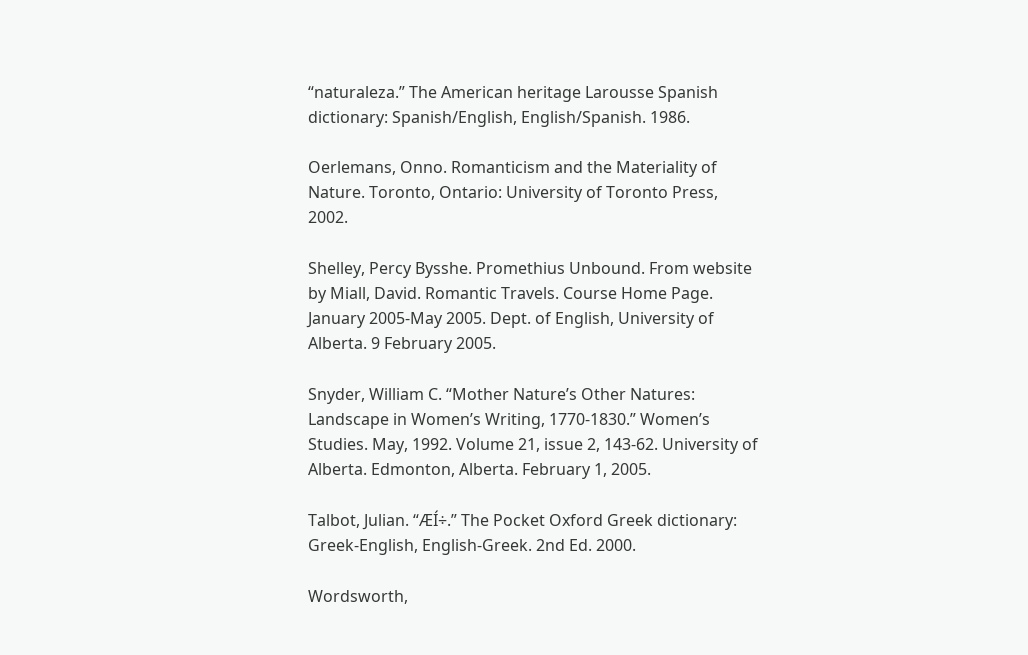“naturaleza.” The American heritage Larousse Spanish dictionary: Spanish/English, English/Spanish. 1986.

Oerlemans, Onno. Romanticism and the Materiality of Nature. Toronto, Ontario: University of Toronto Press, 2002.

Shelley, Percy Bysshe. Promethius Unbound. From website by Miall, David. Romantic Travels. Course Home Page. January 2005-May 2005. Dept. of English, University of Alberta. 9 February 2005.

Snyder, William C. “Mother Nature’s Other Natures: Landscape in Women’s Writing, 1770-1830.” Women’s Studies. May, 1992. Volume 21, issue 2, 143-62. University of Alberta. Edmonton, Alberta. February 1, 2005.

Talbot, Julian. “ÆÍ÷.” The Pocket Oxford Greek dictionary: Greek-English, English-Greek. 2nd Ed. 2000.

Wordsworth,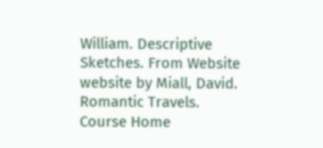William. Descriptive Sketches. From Website website by Miall, David. Romantic Travels. Course Home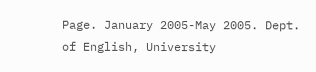Page. January 2005-May 2005. Dept. of English, University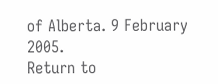of Alberta. 9 February 2005.
Return to